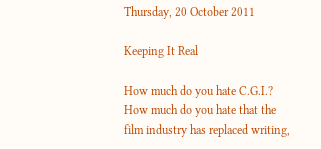Thursday, 20 October 2011

Keeping It Real

How much do you hate C.G.I.? How much do you hate that the film industry has replaced writing,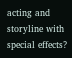acting and storyline with special effects?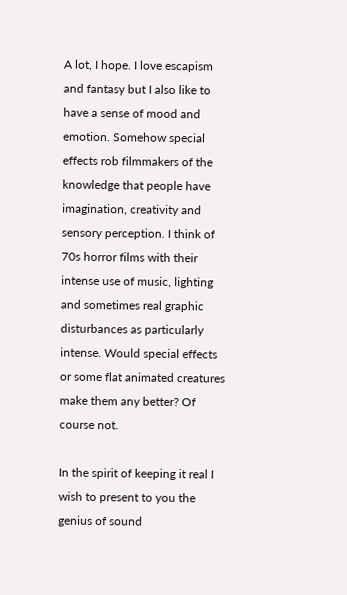A lot, I hope. I love escapism and fantasy but I also like to have a sense of mood and emotion. Somehow special effects rob filmmakers of the knowledge that people have imagination, creativity and sensory perception. I think of 70s horror films with their intense use of music, lighting and sometimes real graphic disturbances as particularly intense. Would special effects or some flat animated creatures make them any better? Of course not.

In the spirit of keeping it real I wish to present to you the genius of sound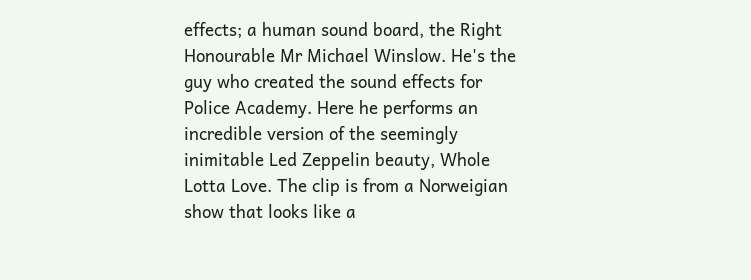effects; a human sound board, the Right Honourable Mr Michael Winslow. He's the guy who created the sound effects for Police Academy. Here he performs an incredible version of the seemingly inimitable Led Zeppelin beauty, Whole Lotta Love. The clip is from a Norweigian show that looks like a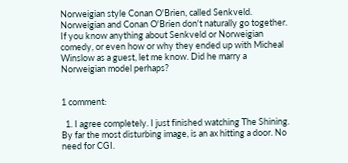Norweigian style Conan O'Brien, called Senkveld. Norweigian and Conan O'Brien don't naturally go together. If you know anything about Senkveld or Norweigian comedy, or even how or why they ended up with Micheal Winslow as a guest, let me know. Did he marry a Norweigian model perhaps?


1 comment:

  1. I agree completely. I just finished watching The Shining. By far the most disturbing image, is an ax hitting a door. No need for CGI.